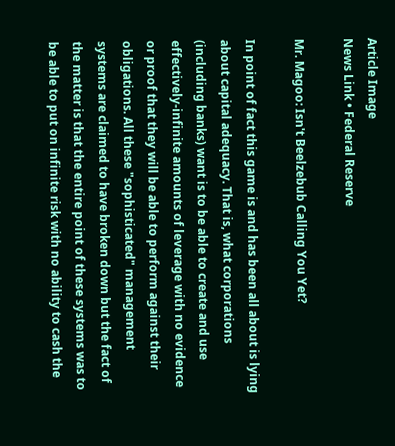Article Image
News Link • Federal Reserve

Mr. Magoo: Isn't Beelzebub Calling You Yet?

In point of fact this game is and has been all about is lying about capital adequacy. That is, what corporations (including banks) want is to be able to create and use effectively-infinite amounts of leverage with no evidence or proof that they will be able to perform against their obligations. All these "sophisticated" management systems are claimed to have broken down but the fact of the matter is that the entire point of these systems was to be able to put on infinite risk with no ability to cash the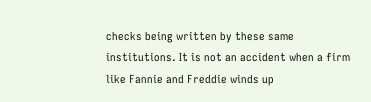checks being written by these same institutions. It is not an accident when a firm like Fannie and Freddie winds up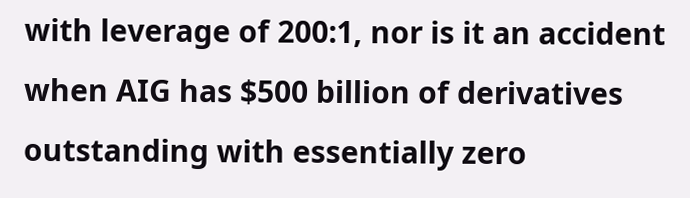with leverage of 200:1, nor is it an accident when AIG has $500 billion of derivatives outstanding with essentially zero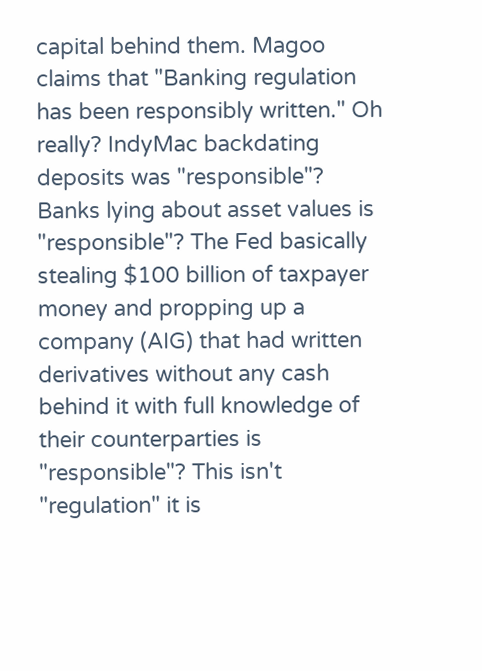capital behind them. Magoo claims that "Banking regulation has been responsibly written." Oh really? IndyMac backdating deposits was "responsible"? Banks lying about asset values is "responsible"? The Fed basically stealing $100 billion of taxpayer money and propping up a company (AIG) that had written derivatives without any cash behind it with full knowledge of their counterparties is "responsible"? This isn't "regulation" it is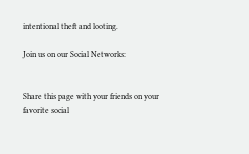intentional theft and looting.

Join us on our Social Networks:


Share this page with your friends on your favorite social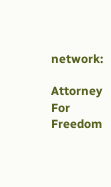network:

Attorney For Freedom